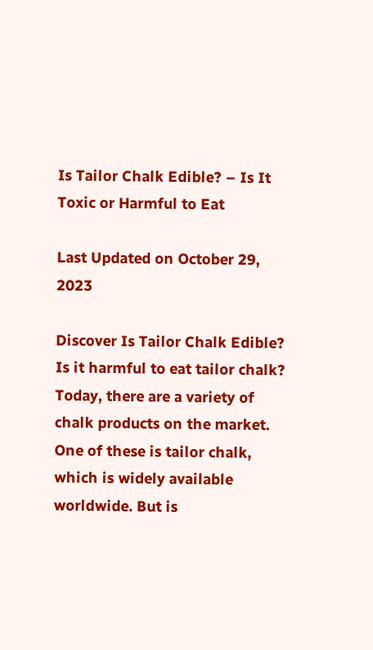Is Tailor Chalk Edible? – Is It Toxic or Harmful to Eat

Last Updated on October 29, 2023

Discover Is Tailor Chalk Edible? Is it harmful to eat tailor chalk? Today, there are a variety of chalk products on the market. One of these is tailor chalk, which is widely available worldwide. But is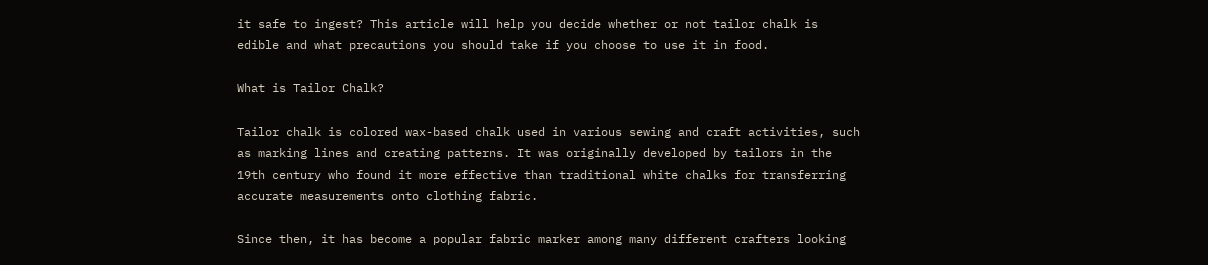it safe to ingest? This article will help you decide whether or not tailor chalk is edible and what precautions you should take if you choose to use it in food.

What is Tailor Chalk?

Tailor chalk is colored wax-based chalk used in various sewing and craft activities, such as marking lines and creating patterns. It was originally developed by tailors in the 19th century who found it more effective than traditional white chalks for transferring accurate measurements onto clothing fabric.

Since then, it has become a popular fabric marker among many different crafters looking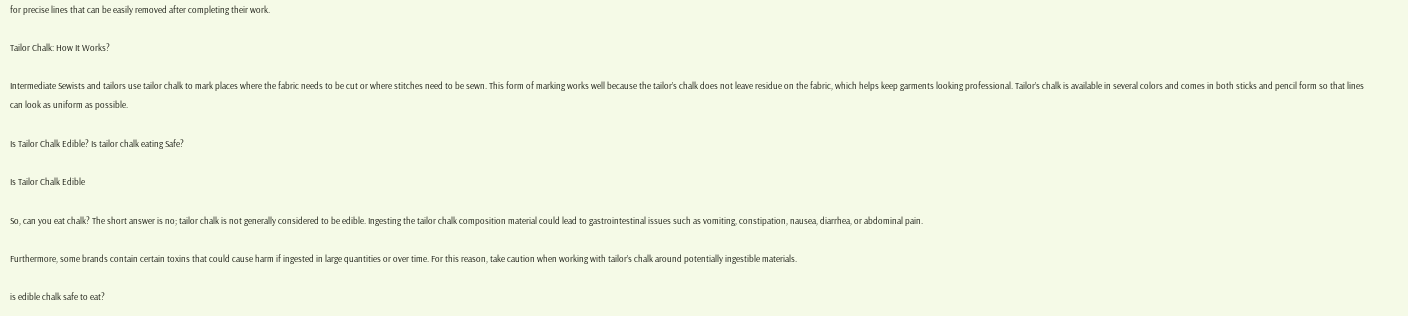for precise lines that can be easily removed after completing their work.

Tailor Chalk: How It Works?

Intermediate Sewists and tailors use tailor chalk to mark places where the fabric needs to be cut or where stitches need to be sewn. This form of marking works well because the tailor’s chalk does not leave residue on the fabric, which helps keep garments looking professional. Tailor’s chalk is available in several colors and comes in both sticks and pencil form so that lines can look as uniform as possible.

Is Tailor Chalk Edible? Is tailor chalk eating Safe?

Is Tailor Chalk Edible

So, can you eat chalk? The short answer is no; tailor chalk is not generally considered to be edible. Ingesting the tailor chalk composition material could lead to gastrointestinal issues such as vomiting, constipation, nausea, diarrhea, or abdominal pain.

Furthermore, some brands contain certain toxins that could cause harm if ingested in large quantities or over time. For this reason, take caution when working with tailor’s chalk around potentially ingestible materials.

is edible chalk safe to eat?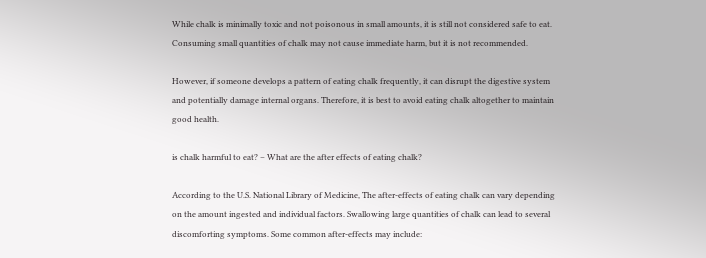While chalk is minimally toxic and not poisonous in small amounts, it is still not considered safe to eat. Consuming small quantities of chalk may not cause immediate harm, but it is not recommended.

However, if someone develops a pattern of eating chalk frequently, it can disrupt the digestive system and potentially damage internal organs. Therefore, it is best to avoid eating chalk altogether to maintain good health.

is chalk harmful to eat? – What are the after effects of eating chalk?

According to the U.S. National Library of Medicine, The after-effects of eating chalk can vary depending on the amount ingested and individual factors. Swallowing large quantities of chalk can lead to several discomforting symptoms. Some common after-effects may include: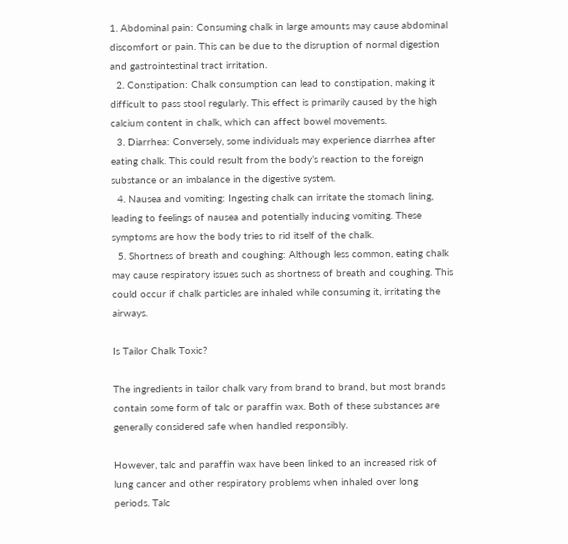1. Abdominal pain: Consuming chalk in large amounts may cause abdominal discomfort or pain. This can be due to the disruption of normal digestion and gastrointestinal tract irritation.
  2. Constipation: Chalk consumption can lead to constipation, making it difficult to pass stool regularly. This effect is primarily caused by the high calcium content in chalk, which can affect bowel movements.
  3. Diarrhea: Conversely, some individuals may experience diarrhea after eating chalk. This could result from the body’s reaction to the foreign substance or an imbalance in the digestive system.
  4. Nausea and vomiting: Ingesting chalk can irritate the stomach lining, leading to feelings of nausea and potentially inducing vomiting. These symptoms are how the body tries to rid itself of the chalk.
  5. Shortness of breath and coughing: Although less common, eating chalk may cause respiratory issues such as shortness of breath and coughing. This could occur if chalk particles are inhaled while consuming it, irritating the airways.

Is Tailor Chalk Toxic?

The ingredients in tailor chalk vary from brand to brand, but most brands contain some form of talc or paraffin wax. Both of these substances are generally considered safe when handled responsibly.

However, talc and paraffin wax have been linked to an increased risk of lung cancer and other respiratory problems when inhaled over long periods. Talc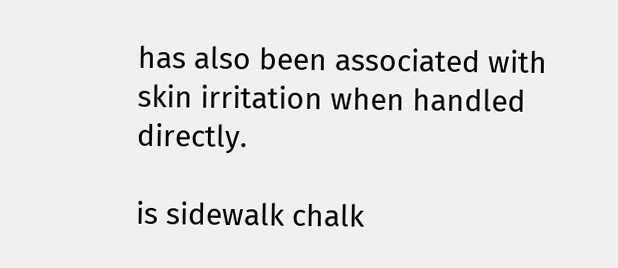has also been associated with skin irritation when handled directly.

is sidewalk chalk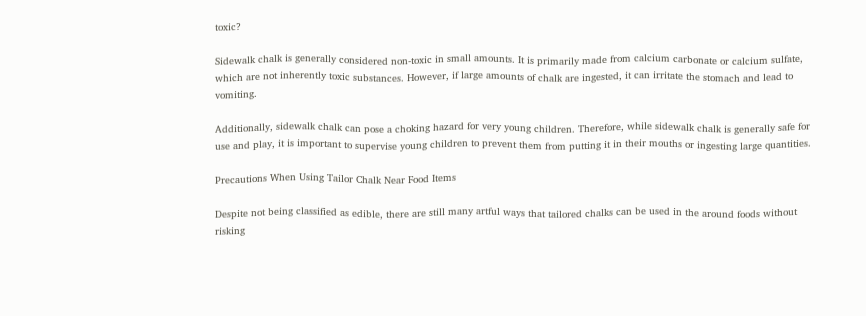toxic?

Sidewalk chalk is generally considered non-toxic in small amounts. It is primarily made from calcium carbonate or calcium sulfate, which are not inherently toxic substances. However, if large amounts of chalk are ingested, it can irritate the stomach and lead to vomiting.

Additionally, sidewalk chalk can pose a choking hazard for very young children. Therefore, while sidewalk chalk is generally safe for use and play, it is important to supervise young children to prevent them from putting it in their mouths or ingesting large quantities.

Precautions When Using Tailor Chalk Near Food Items

Despite not being classified as edible, there are still many artful ways that tailored chalks can be used in the around foods without risking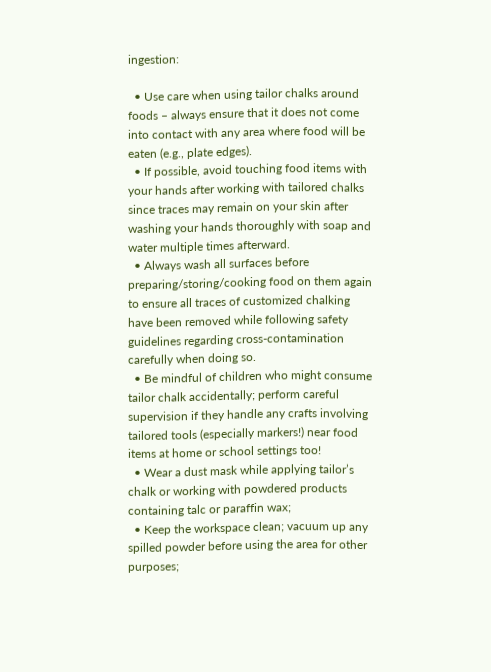ingestion:

  • Use care when using tailor chalks around foods – always ensure that it does not come into contact with any area where food will be eaten (e.g., plate edges).
  • If possible, avoid touching food items with your hands after working with tailored chalks since traces may remain on your skin after washing your hands thoroughly with soap and water multiple times afterward.
  • Always wash all surfaces before preparing/storing/cooking food on them again to ensure all traces of customized chalking have been removed while following safety guidelines regarding cross-contamination carefully when doing so.
  • Be mindful of children who might consume tailor chalk accidentally; perform careful supervision if they handle any crafts involving tailored tools (especially markers!) near food items at home or school settings too!
  • Wear a dust mask while applying tailor’s chalk or working with powdered products containing talc or paraffin wax;
  • Keep the workspace clean; vacuum up any spilled powder before using the area for other purposes;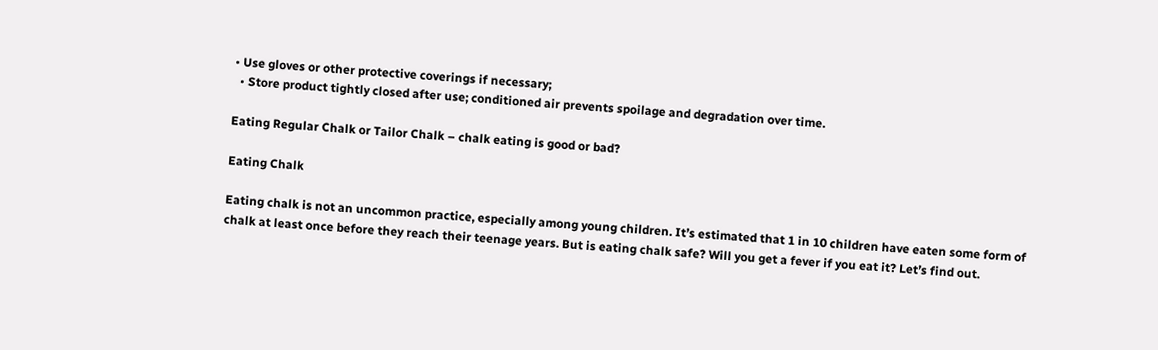• Use gloves or other protective coverings if necessary;
  • Store product tightly closed after use; conditioned air prevents spoilage and degradation over time.

Eating Regular Chalk or Tailor Chalk – chalk eating is good or bad?

Eating Chalk

Eating chalk is not an uncommon practice, especially among young children. It’s estimated that 1 in 10 children have eaten some form of chalk at least once before they reach their teenage years. But is eating chalk safe? Will you get a fever if you eat it? Let’s find out.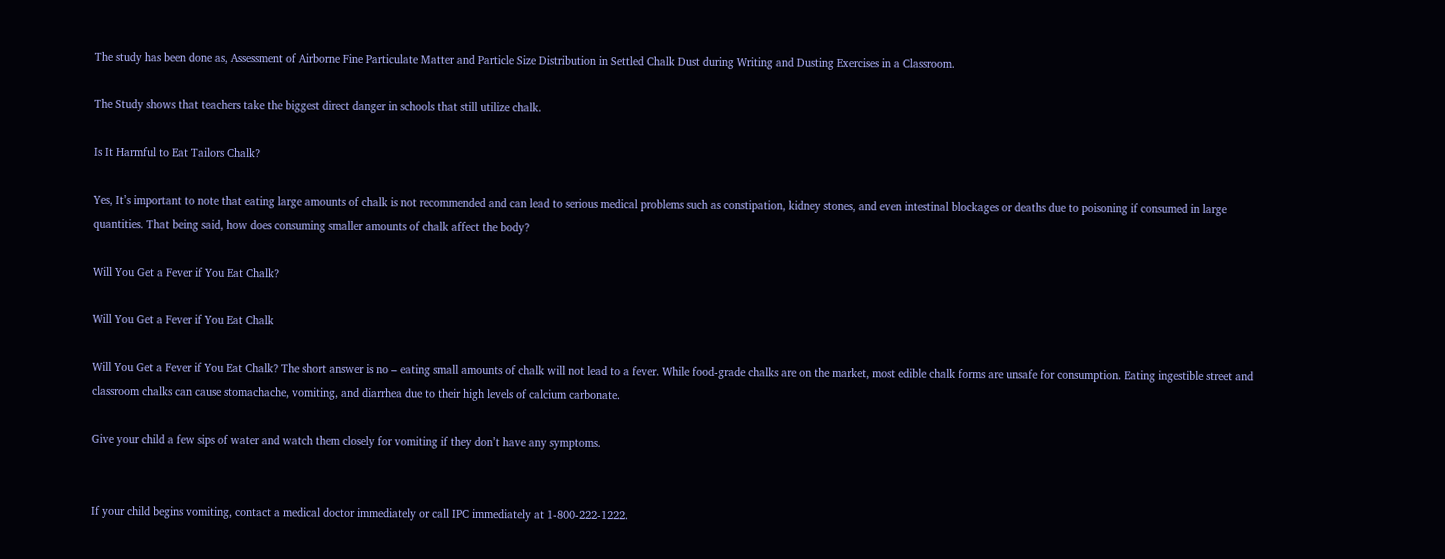The study has been done as, Assessment of Airborne Fine Particulate Matter and Particle Size Distribution in Settled Chalk Dust during Writing and Dusting Exercises in a Classroom.

The Study shows that teachers take the biggest direct danger in schools that still utilize chalk.

Is It Harmful to Eat Tailors Chalk?

Yes, It’s important to note that eating large amounts of chalk is not recommended and can lead to serious medical problems such as constipation, kidney stones, and even intestinal blockages or deaths due to poisoning if consumed in large quantities. That being said, how does consuming smaller amounts of chalk affect the body?

Will You Get a Fever if You Eat Chalk?

Will You Get a Fever if You Eat Chalk

Will You Get a Fever if You Eat Chalk? The short answer is no – eating small amounts of chalk will not lead to a fever. While food-grade chalks are on the market, most edible chalk forms are unsafe for consumption. Eating ingestible street and classroom chalks can cause stomachache, vomiting, and diarrhea due to their high levels of calcium carbonate.

Give your child a few sips of water and watch them closely for vomiting if they don’t have any symptoms.


If your child begins vomiting, contact a medical doctor immediately or call IPC immediately at 1-800-222-1222.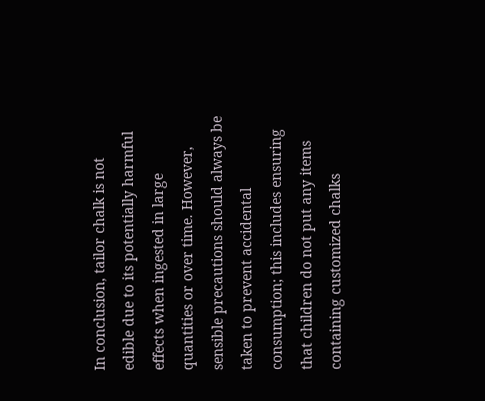In conclusion, tailor chalk is not edible due to its potentially harmful effects when ingested in large quantities or over time. However, sensible precautions should always be taken to prevent accidental consumption; this includes ensuring that children do not put any items containing customized chalks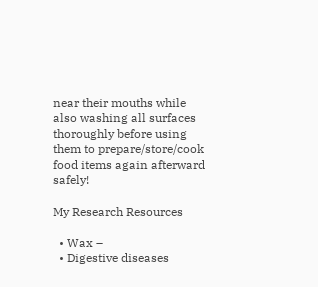near their mouths while also washing all surfaces thoroughly before using them to prepare/store/cook food items again afterward safely!

My Research Resources

  • Wax –
  • Digestive diseases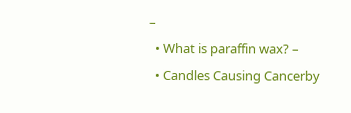–
  • What is paraffin wax? –
  • Candles Causing Cancerby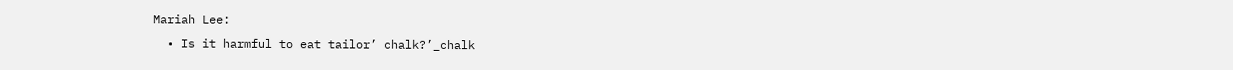Mariah Lee:
  • Is it harmful to eat tailor’ chalk?’_chalk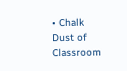• Chalk Dust of Classroom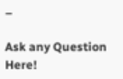–

Ask any Question Here!